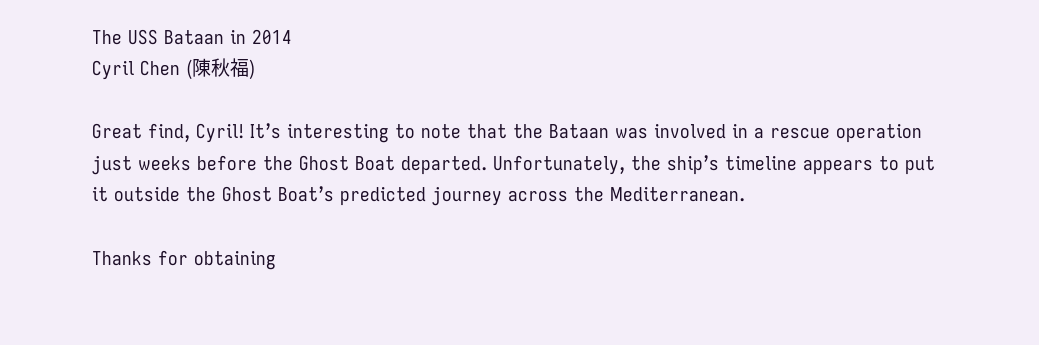The USS Bataan in 2014
Cyril Chen (陳秋福)

Great find, Cyril! It’s interesting to note that the Bataan was involved in a rescue operation just weeks before the Ghost Boat departed. Unfortunately, the ship’s timeline appears to put it outside the Ghost Boat’s predicted journey across the Mediterranean.

Thanks for obtaining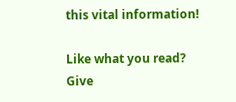this vital information!

Like what you read? Give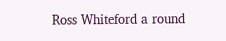Ross Whiteford a round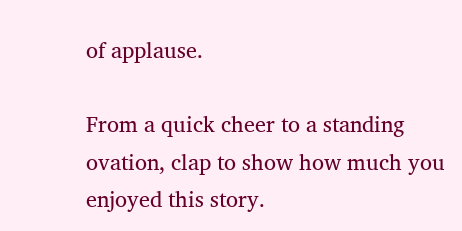of applause.

From a quick cheer to a standing ovation, clap to show how much you enjoyed this story.